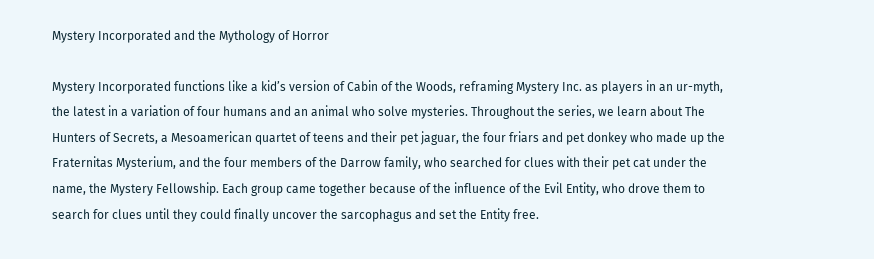Mystery Incorporated and the Mythology of Horror

Mystery Incorporated functions like a kid’s version of Cabin of the Woods, reframing Mystery Inc. as players in an ur-myth, the latest in a variation of four humans and an animal who solve mysteries. Throughout the series, we learn about The Hunters of Secrets, a Mesoamerican quartet of teens and their pet jaguar, the four friars and pet donkey who made up the Fraternitas Mysterium, and the four members of the Darrow family, who searched for clues with their pet cat under the name, the Mystery Fellowship. Each group came together because of the influence of the Evil Entity, who drove them to search for clues until they could finally uncover the sarcophagus and set the Entity free.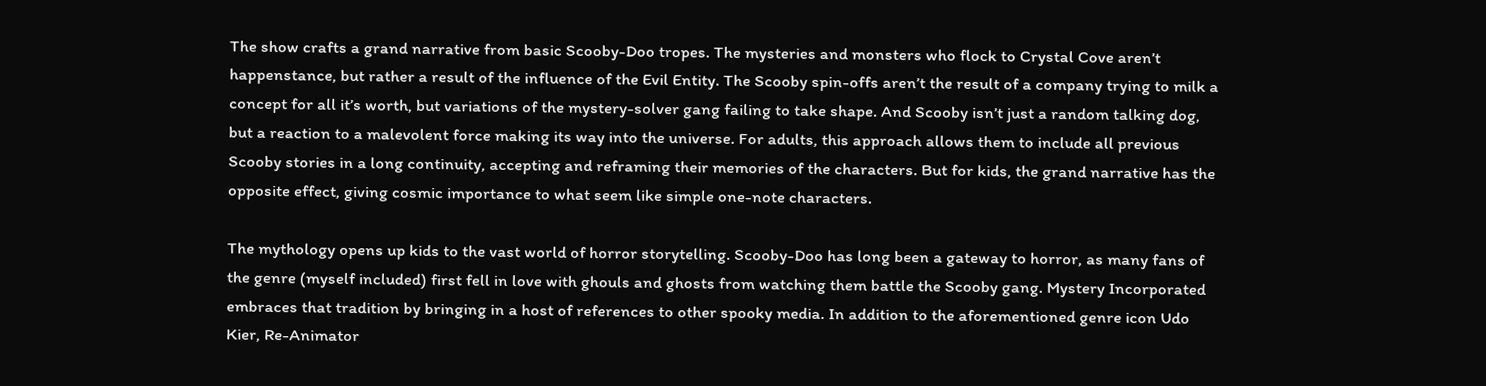The show crafts a grand narrative from basic Scooby-Doo tropes. The mysteries and monsters who flock to Crystal Cove aren’t happenstance, but rather a result of the influence of the Evil Entity. The Scooby spin-offs aren’t the result of a company trying to milk a concept for all it’s worth, but variations of the mystery-solver gang failing to take shape. And Scooby isn’t just a random talking dog, but a reaction to a malevolent force making its way into the universe. For adults, this approach allows them to include all previous Scooby stories in a long continuity, accepting and reframing their memories of the characters. But for kids, the grand narrative has the opposite effect, giving cosmic importance to what seem like simple one-note characters.

The mythology opens up kids to the vast world of horror storytelling. Scooby-Doo has long been a gateway to horror, as many fans of the genre (myself included) first fell in love with ghouls and ghosts from watching them battle the Scooby gang. Mystery Incorporated embraces that tradition by bringing in a host of references to other spooky media. In addition to the aforementioned genre icon Udo Kier, Re-Animator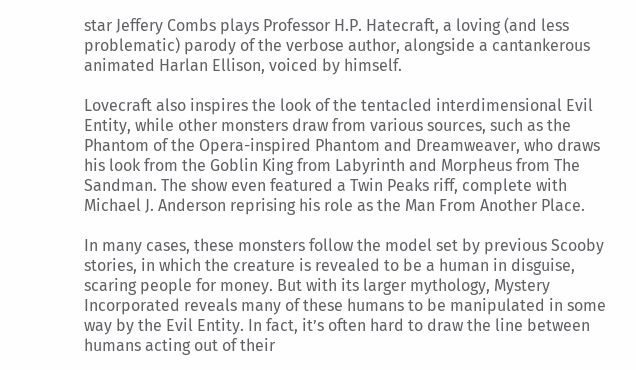star Jeffery Combs plays Professor H.P. Hatecraft, a loving (and less problematic) parody of the verbose author, alongside a cantankerous animated Harlan Ellison, voiced by himself.

Lovecraft also inspires the look of the tentacled interdimensional Evil Entity, while other monsters draw from various sources, such as the Phantom of the Opera-inspired Phantom and Dreamweaver, who draws his look from the Goblin King from Labyrinth and Morpheus from The Sandman. The show even featured a Twin Peaks riff, complete with Michael J. Anderson reprising his role as the Man From Another Place.

In many cases, these monsters follow the model set by previous Scooby stories, in which the creature is revealed to be a human in disguise, scaring people for money. But with its larger mythology, Mystery Incorporated reveals many of these humans to be manipulated in some way by the Evil Entity. In fact, it’s often hard to draw the line between humans acting out of their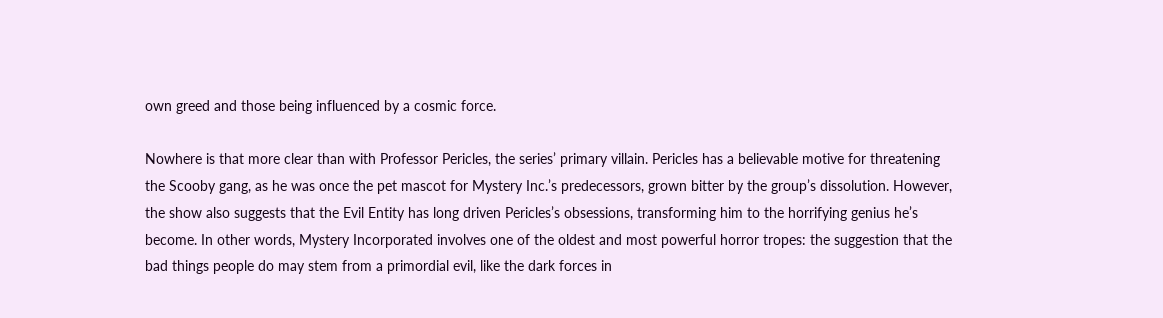own greed and those being influenced by a cosmic force.

Nowhere is that more clear than with Professor Pericles, the series’ primary villain. Pericles has a believable motive for threatening the Scooby gang, as he was once the pet mascot for Mystery Inc.’s predecessors, grown bitter by the group’s dissolution. However, the show also suggests that the Evil Entity has long driven Pericles’s obsessions, transforming him to the horrifying genius he’s become. In other words, Mystery Incorporated involves one of the oldest and most powerful horror tropes: the suggestion that the bad things people do may stem from a primordial evil, like the dark forces in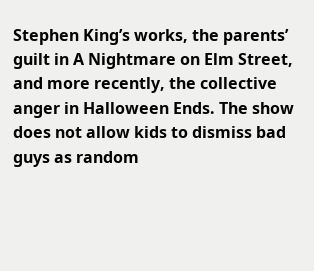Stephen King’s works, the parents’ guilt in A Nightmare on Elm Street, and more recently, the collective anger in Halloween Ends. The show does not allow kids to dismiss bad guys as random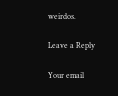weirdos.

Leave a Reply

Your email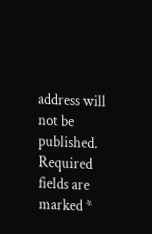address will not be published. Required fields are marked *